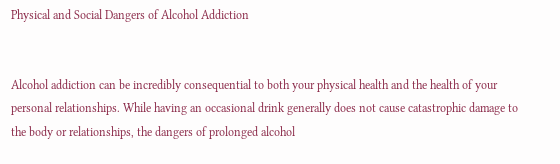Physical and Social Dangers of Alcohol Addiction


Alcohol addiction can be incredibly consequential to both your physical health and the health of your personal relationships. While having an occasional drink generally does not cause catastrophic damage to the body or relationships, the dangers of prolonged alcohol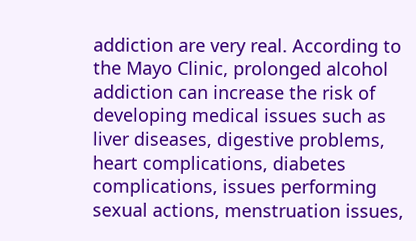addiction are very real. According to the Mayo Clinic, prolonged alcohol addiction can increase the risk of developing medical issues such as liver diseases, digestive problems, heart complications, diabetes complications, issues performing sexual actions, menstruation issues,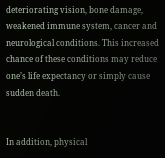deteriorating vision, bone damage, weakened immune system, cancer and neurological conditions. This increased chance of these conditions may reduce one’s life expectancy or simply cause sudden death.


In addition, physical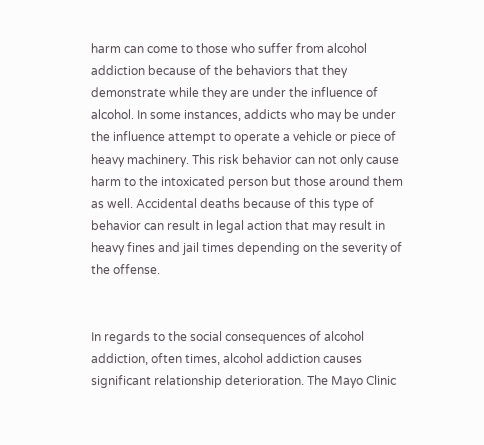harm can come to those who suffer from alcohol addiction because of the behaviors that they demonstrate while they are under the influence of alcohol. In some instances, addicts who may be under the influence attempt to operate a vehicle or piece of heavy machinery. This risk behavior can not only cause harm to the intoxicated person but those around them as well. Accidental deaths because of this type of behavior can result in legal action that may result in heavy fines and jail times depending on the severity of the offense.


In regards to the social consequences of alcohol addiction, often times, alcohol addiction causes significant relationship deterioration. The Mayo Clinic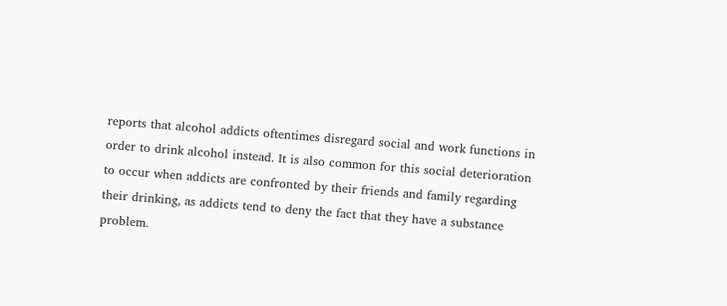reports that alcohol addicts oftentimes disregard social and work functions in order to drink alcohol instead. It is also common for this social deterioration to occur when addicts are confronted by their friends and family regarding their drinking, as addicts tend to deny the fact that they have a substance problem.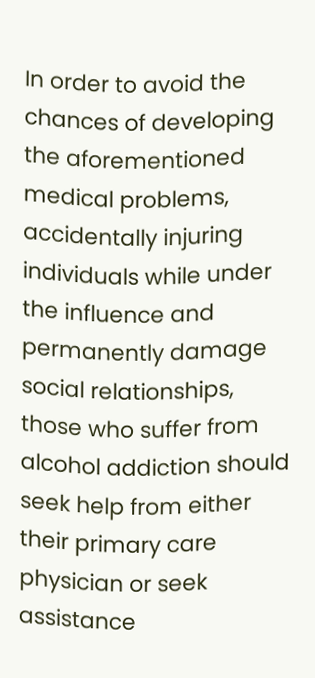In order to avoid the chances of developing the aforementioned medical problems, accidentally injuring individuals while under the influence and permanently damage social relationships, those who suffer from alcohol addiction should seek help from either their primary care physician or seek assistance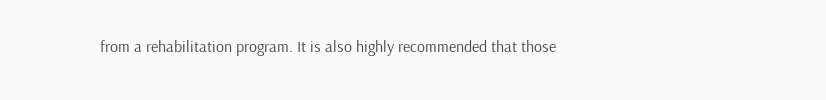from a rehabilitation program. It is also highly recommended that those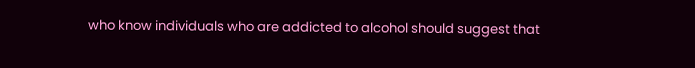who know individuals who are addicted to alcohol should suggest that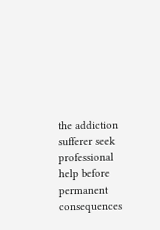the addiction sufferer seek professional help before permanent consequences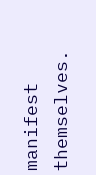manifest themselves.